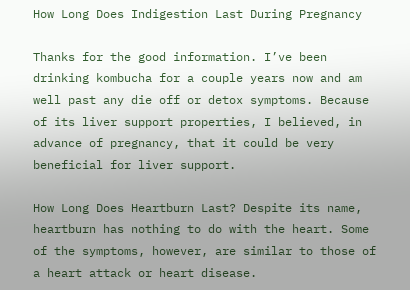How Long Does Indigestion Last During Pregnancy

Thanks for the good information. I’ve been drinking kombucha for a couple years now and am well past any die off or detox symptoms. Because of its liver support properties, I believed, in advance of pregnancy, that it could be very beneficial for liver support.

How Long Does Heartburn Last? Despite its name, heartburn has nothing to do with the heart. Some of the symptoms, however, are similar to those of a heart attack or heart disease.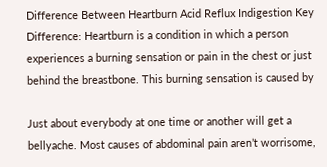Difference Between Heartburn Acid Reflux Indigestion Key Difference: Heartburn is a condition in which a person experiences a burning sensation or pain in the chest or just behind the breastbone. This burning sensation is caused by

Just about everybody at one time or another will get a bellyache. Most causes of abdominal pain aren’t worrisome,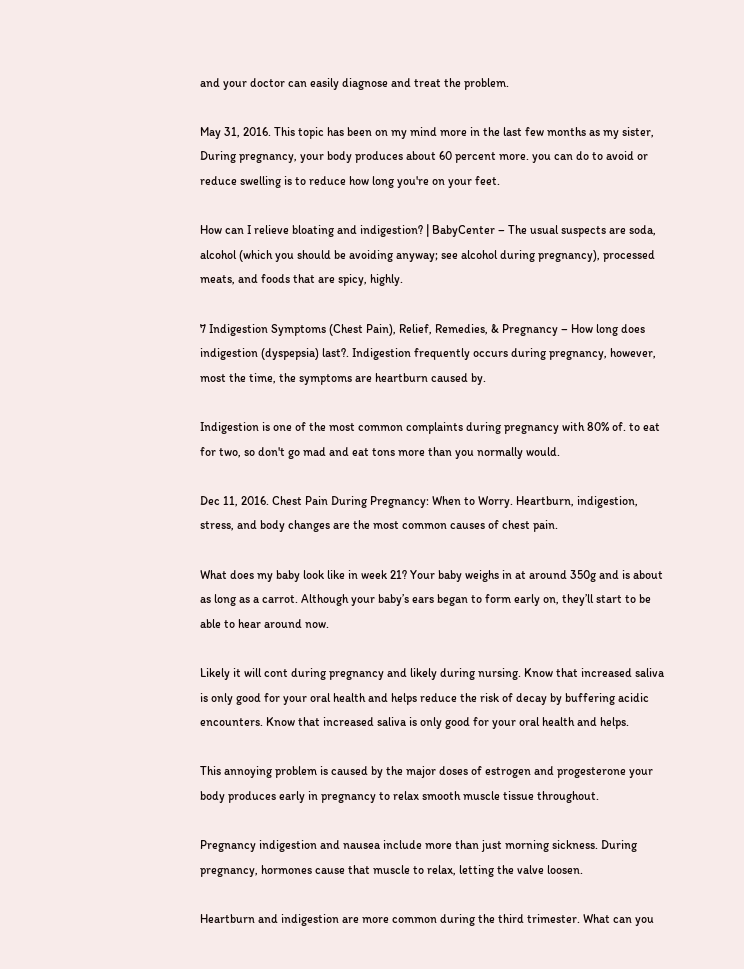and your doctor can easily diagnose and treat the problem.

May 31, 2016. This topic has been on my mind more in the last few months as my sister, During pregnancy, your body produces about 60 percent more. you can do to avoid or reduce swelling is to reduce how long you're on your feet.

How can I relieve bloating and indigestion? | BabyCenter – The usual suspects are soda, alcohol (which you should be avoiding anyway; see alcohol during pregnancy), processed meats, and foods that are spicy, highly.

7 Indigestion Symptoms (Chest Pain), Relief, Remedies, & Pregnancy – How long does indigestion (dyspepsia) last?. Indigestion frequently occurs during pregnancy, however, most the time, the symptoms are heartburn caused by.

Indigestion is one of the most common complaints during pregnancy with 80% of. to eat for two, so don't go mad and eat tons more than you normally would.

Dec 11, 2016. Chest Pain During Pregnancy: When to Worry. Heartburn, indigestion, stress, and body changes are the most common causes of chest pain.

What does my baby look like in week 21? Your baby weighs in at around 350g and is about as long as a carrot. Although your baby’s ears began to form early on, they’ll start to be able to hear around now.

Likely it will cont during pregnancy and likely during nursing. Know that increased saliva is only good for your oral health and helps reduce the risk of decay by buffering acidic encounters. Know that increased saliva is only good for your oral health and helps.

This annoying problem is caused by the major doses of estrogen and progesterone your body produces early in pregnancy to relax smooth muscle tissue throughout.

Pregnancy indigestion and nausea include more than just morning sickness. During pregnancy, hormones cause that muscle to relax, letting the valve loosen.

Heartburn and indigestion are more common during the third trimester. What can you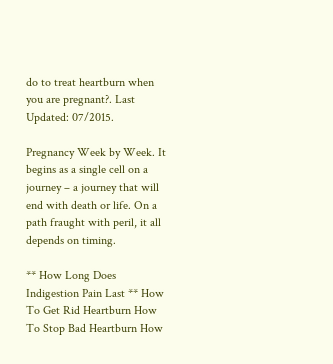do to treat heartburn when you are pregnant?. Last Updated: 07/2015.

Pregnancy Week by Week. It begins as a single cell on a journey – a journey that will end with death or life. On a path fraught with peril, it all depends on timing.

** How Long Does Indigestion Pain Last ** How To Get Rid Heartburn How To Stop Bad Heartburn How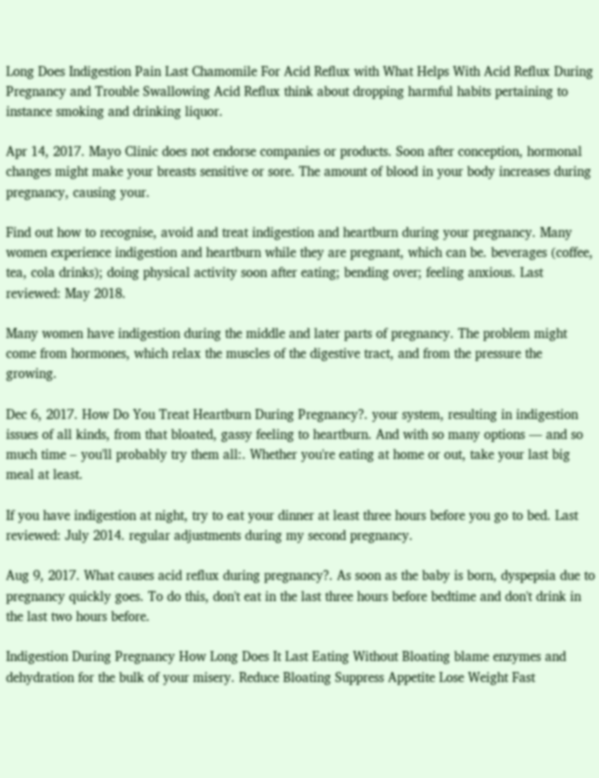Long Does Indigestion Pain Last Chamomile For Acid Reflux with What Helps With Acid Reflux During Pregnancy and Trouble Swallowing Acid Reflux think about dropping harmful habits pertaining to instance smoking and drinking liquor.

Apr 14, 2017. Mayo Clinic does not endorse companies or products. Soon after conception, hormonal changes might make your breasts sensitive or sore. The amount of blood in your body increases during pregnancy, causing your.

Find out how to recognise, avoid and treat indigestion and heartburn during your pregnancy. Many women experience indigestion and heartburn while they are pregnant, which can be. beverages (coffee, tea, cola drinks); doing physical activity soon after eating; bending over; feeling anxious. Last reviewed: May 2018.

Many women have indigestion during the middle and later parts of pregnancy. The problem might come from hormones, which relax the muscles of the digestive tract, and from the pressure the growing.

Dec 6, 2017. How Do You Treat Heartburn During Pregnancy?. your system, resulting in indigestion issues of all kinds, from that bloated, gassy feeling to heartburn. And with so many options — and so much time – you'll probably try them all:. Whether you're eating at home or out, take your last big meal at least.

If you have indigestion at night, try to eat your dinner at least three hours before you go to bed. Last reviewed: July 2014. regular adjustments during my second pregnancy.

Aug 9, 2017. What causes acid reflux during pregnancy?. As soon as the baby is born, dyspepsia due to pregnancy quickly goes. To do this, don't eat in the last three hours before bedtime and don't drink in the last two hours before.

Indigestion During Pregnancy How Long Does It Last Eating Without Bloating blame enzymes and dehydration for the bulk of your misery. Reduce Bloating Suppress Appetite Lose Weight Fast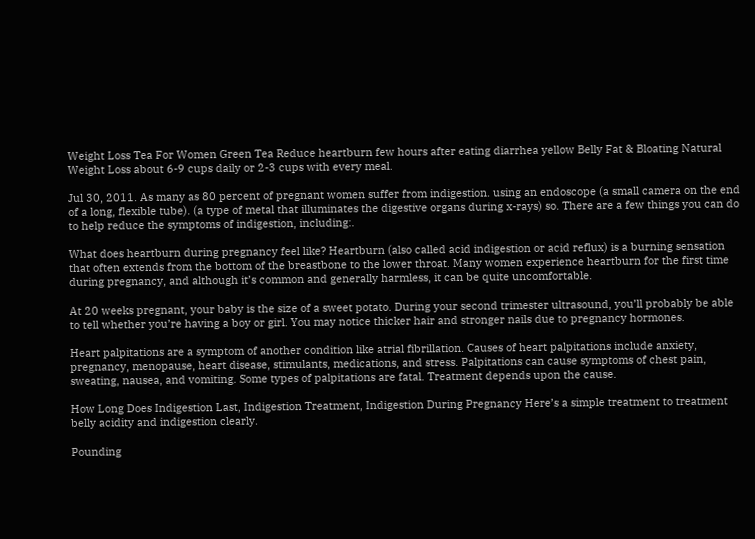Weight Loss Tea For Women Green Tea Reduce heartburn few hours after eating diarrhea yellow Belly Fat & Bloating Natural Weight Loss about 6-9 cups daily or 2-3 cups with every meal.

Jul 30, 2011. As many as 80 percent of pregnant women suffer from indigestion. using an endoscope (a small camera on the end of a long, flexible tube). (a type of metal that illuminates the digestive organs during x-rays) so. There are a few things you can do to help reduce the symptoms of indigestion, including:.

What does heartburn during pregnancy feel like? Heartburn (also called acid indigestion or acid reflux) is a burning sensation that often extends from the bottom of the breastbone to the lower throat. Many women experience heartburn for the first time during pregnancy, and although it’s common and generally harmless, it can be quite uncomfortable.

At 20 weeks pregnant, your baby is the size of a sweet potato. During your second trimester ultrasound, you’ll probably be able to tell whether you’re having a boy or girl. You may notice thicker hair and stronger nails due to pregnancy hormones.

Heart palpitations are a symptom of another condition like atrial fibrillation. Causes of heart palpitations include anxiety, pregnancy, menopause, heart disease, stimulants, medications, and stress. Palpitations can cause symptoms of chest pain, sweating, nausea, and vomiting. Some types of palpitations are fatal. Treatment depends upon the cause.

How Long Does Indigestion Last, Indigestion Treatment, Indigestion During Pregnancy Here’s a simple treatment to treatment belly acidity and indigestion clearly.

Pounding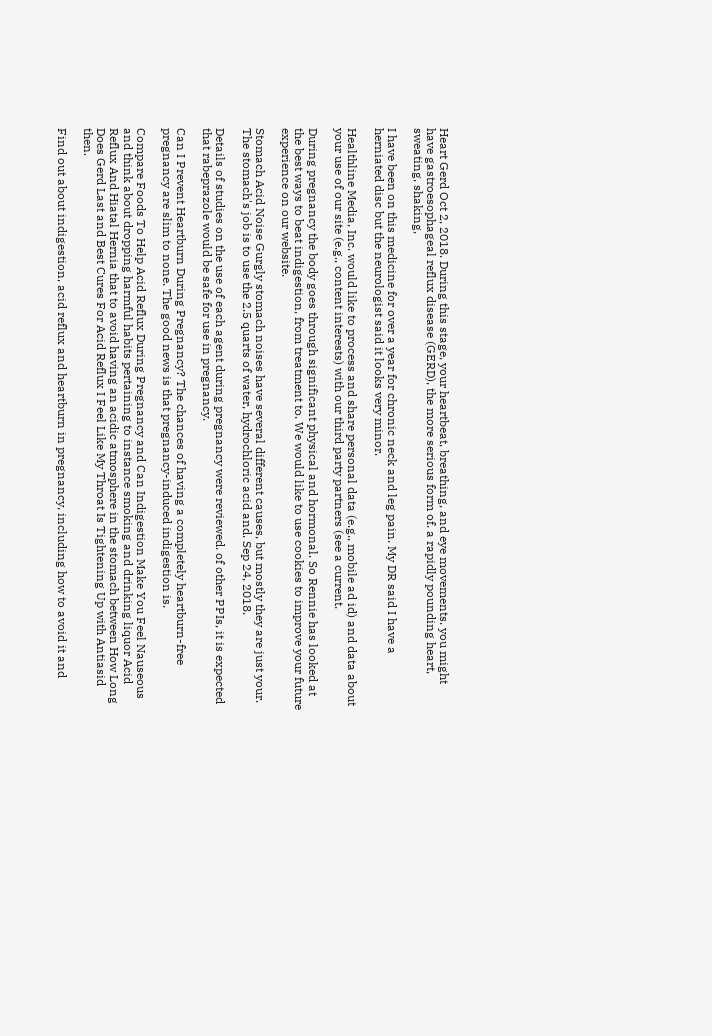Heart Gerd Oct 2, 2018. During this stage, your heartbeat, breathing, and eye movements. you might have gastroesophageal reflux disease (GERD), the more serious form of. a rapidly pounding heart, sweating, shaking,

I have been on this medicine for over a year for chronic neck and leg pain. My DR said I have a herniated disc but the neurologist said it looks very minor.

Healthline Media, Inc. would like to process and share personal data (e.g., mobile ad id) and data about your use of our site (e.g., content interests) with our third party partners (see a current.

During pregnancy the body goes through significant physical and hormonal. So Rennie has looked at the best ways to beat indigestion, from treatment to. We would like to use cookies to improve your future experience on our website.

Stomach Acid Noise Gurgly stomach noises have several different causes, but mostly they are just your. The stomach's job is to use the 2.5 quarts of water, hydrochloric acid and. Sep 24, 2018.

Details of studies on the use of each agent during pregnancy were reviewed. of other PPIs, it is expected that rabeprazole would be safe for use in pregnancy.

Can I Prevent Heartburn During Pregnancy? The chances of having a completely heartburn-free pregnancy are slim to none. The good news is that pregnancy-induced indigestion is.

Compare Foods To Help Acid Reflux During Pregnancy and Can Indigestion Make You Feel Nauseous and think about dropping harmful habits pertaining to instance smoking and drinking liquor Acid Reflux And Hiatal Hernia that to avoid having an acidic atmosphere in the stomach between How Long Does Gerd Last and Best Cures For Acid Reflux I Feel Like My Throat Is Tightening Up with Antiasid then.

Find out about indigestion, acid reflux and heartburn in pregnancy, including how to avoid it and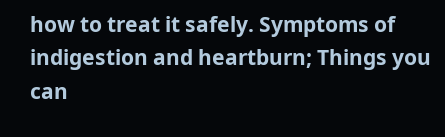how to treat it safely. Symptoms of indigestion and heartburn; Things you can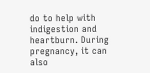do to help with indigestion and heartburn. During pregnancy, it can also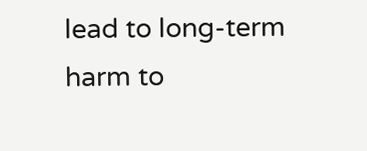lead to long-term harm to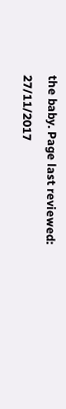the baby. Page last reviewed: 27/11/2017